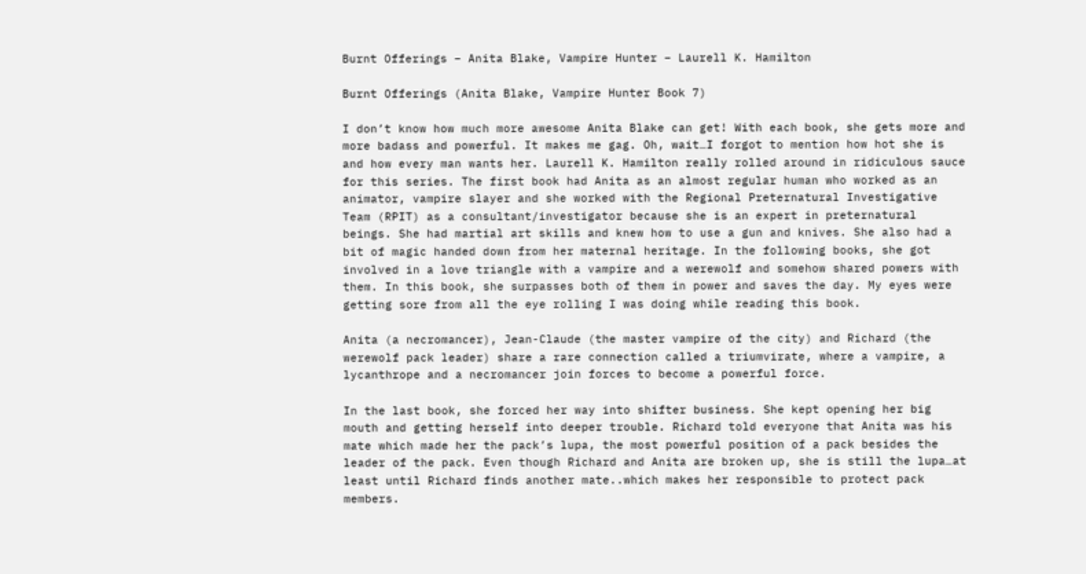Burnt Offerings – Anita Blake, Vampire Hunter – Laurell K. Hamilton

Burnt Offerings (Anita Blake, Vampire Hunter Book 7)

I don’t know how much more awesome Anita Blake can get! With each book, she gets more and more badass and powerful. It makes me gag. Oh, wait…I forgot to mention how hot she is and how every man wants her. Laurell K. Hamilton really rolled around in ridiculous sauce for this series. The first book had Anita as an almost regular human who worked as an animator, vampire slayer and she worked with the Regional Preternatural Investigative Team (RPIT) as a consultant/investigator because she is an expert in preternatural beings. She had martial art skills and knew how to use a gun and knives. She also had a bit of magic handed down from her maternal heritage. In the following books, she got involved in a love triangle with a vampire and a werewolf and somehow shared powers with them. In this book, she surpasses both of them in power and saves the day. My eyes were getting sore from all the eye rolling I was doing while reading this book.

Anita (a necromancer), Jean-Claude (the master vampire of the city) and Richard (the werewolf pack leader) share a rare connection called a triumvirate, where a vampire, a lycanthrope and a necromancer join forces to become a powerful force.

In the last book, she forced her way into shifter business. She kept opening her big mouth and getting herself into deeper trouble. Richard told everyone that Anita was his mate which made her the pack’s lupa, the most powerful position of a pack besides the leader of the pack. Even though Richard and Anita are broken up, she is still the lupa…at least until Richard finds another mate..which makes her responsible to protect pack members.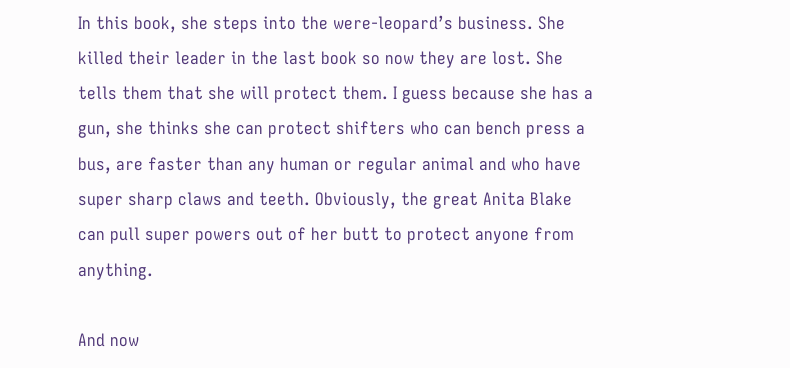In this book, she steps into the were-leopard’s business. She killed their leader in the last book so now they are lost. She tells them that she will protect them. I guess because she has a gun, she thinks she can protect shifters who can bench press a bus, are faster than any human or regular animal and who have super sharp claws and teeth. Obviously, the great Anita Blake can pull super powers out of her butt to protect anyone from anything.

And now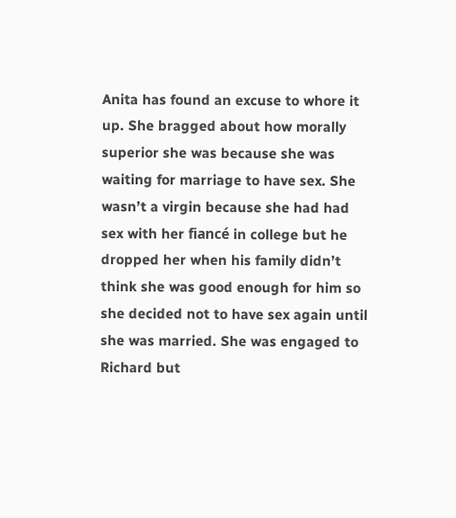Anita has found an excuse to whore it up. She bragged about how morally superior she was because she was waiting for marriage to have sex. She wasn’t a virgin because she had had sex with her fiancé in college but he dropped her when his family didn’t think she was good enough for him so she decided not to have sex again until she was married. She was engaged to Richard but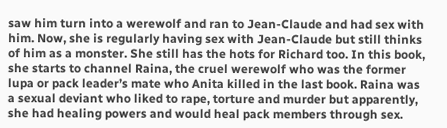saw him turn into a werewolf and ran to Jean-Claude and had sex with him. Now, she is regularly having sex with Jean-Claude but still thinks of him as a monster. She still has the hots for Richard too. In this book, she starts to channel Raina, the cruel werewolf who was the former lupa or pack leader’s mate who Anita killed in the last book. Raina was a sexual deviant who liked to rape, torture and murder but apparently, she had healing powers and would heal pack members through sex.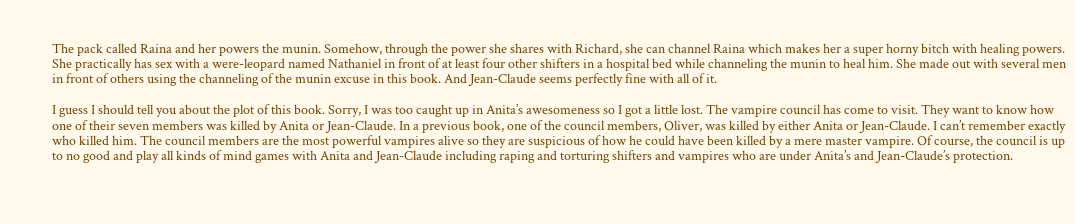The pack called Raina and her powers the munin. Somehow, through the power she shares with Richard, she can channel Raina which makes her a super horny bitch with healing powers. She practically has sex with a were-leopard named Nathaniel in front of at least four other shifters in a hospital bed while channeling the munin to heal him. She made out with several men in front of others using the channeling of the munin excuse in this book. And Jean-Claude seems perfectly fine with all of it.

I guess I should tell you about the plot of this book. Sorry, I was too caught up in Anita’s awesomeness so I got a little lost. The vampire council has come to visit. They want to know how one of their seven members was killed by Anita or Jean-Claude. In a previous book, one of the council members, Oliver, was killed by either Anita or Jean-Claude. I can’t remember exactly who killed him. The council members are the most powerful vampires alive so they are suspicious of how he could have been killed by a mere master vampire. Of course, the council is up to no good and play all kinds of mind games with Anita and Jean-Claude including raping and torturing shifters and vampires who are under Anita’s and Jean-Claude’s protection.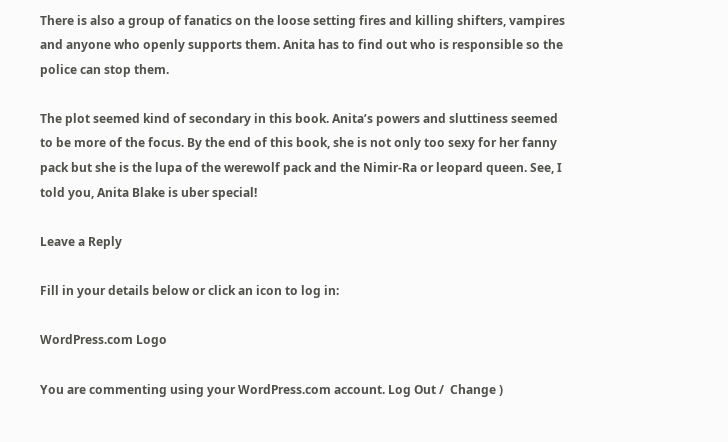There is also a group of fanatics on the loose setting fires and killing shifters, vampires and anyone who openly supports them. Anita has to find out who is responsible so the police can stop them.

The plot seemed kind of secondary in this book. Anita’s powers and sluttiness seemed to be more of the focus. By the end of this book, she is not only too sexy for her fanny pack but she is the lupa of the werewolf pack and the Nimir-Ra or leopard queen. See, I told you, Anita Blake is uber special!

Leave a Reply

Fill in your details below or click an icon to log in:

WordPress.com Logo

You are commenting using your WordPress.com account. Log Out /  Change )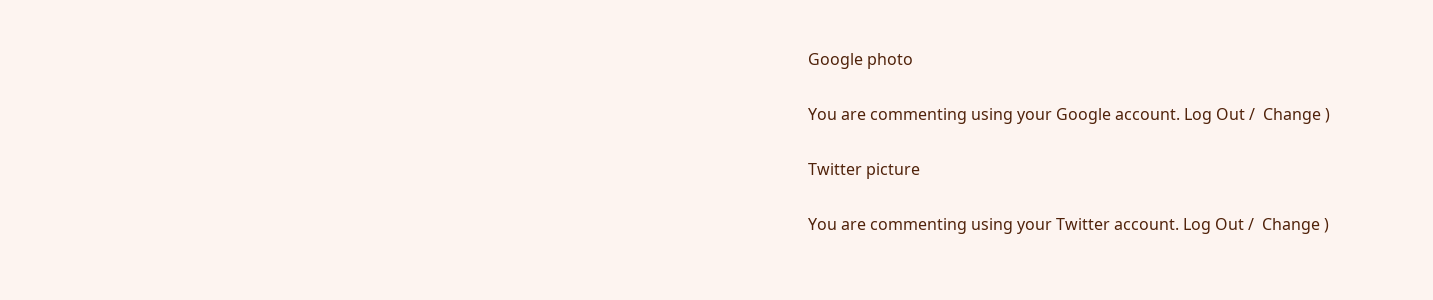Google photo

You are commenting using your Google account. Log Out /  Change )

Twitter picture

You are commenting using your Twitter account. Log Out /  Change )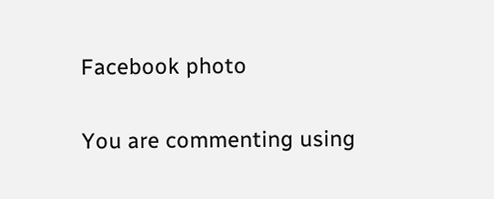Facebook photo

You are commenting using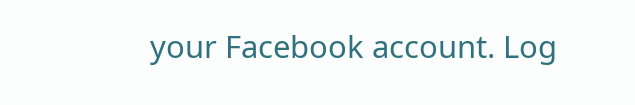your Facebook account. Log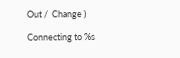Out /  Change )

Connecting to %s